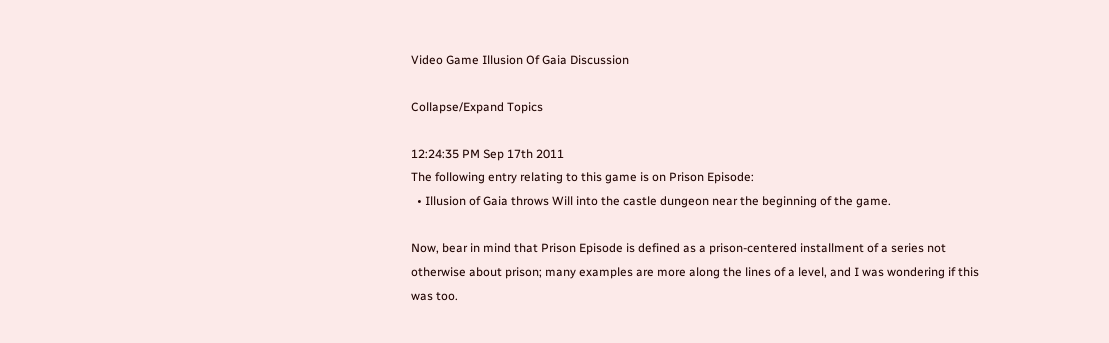Video Game Illusion Of Gaia Discussion

Collapse/Expand Topics

12:24:35 PM Sep 17th 2011
The following entry relating to this game is on Prison Episode:
  • Illusion of Gaia throws Will into the castle dungeon near the beginning of the game.

Now, bear in mind that Prison Episode is defined as a prison-centered installment of a series not otherwise about prison; many examples are more along the lines of a level, and I was wondering if this was too.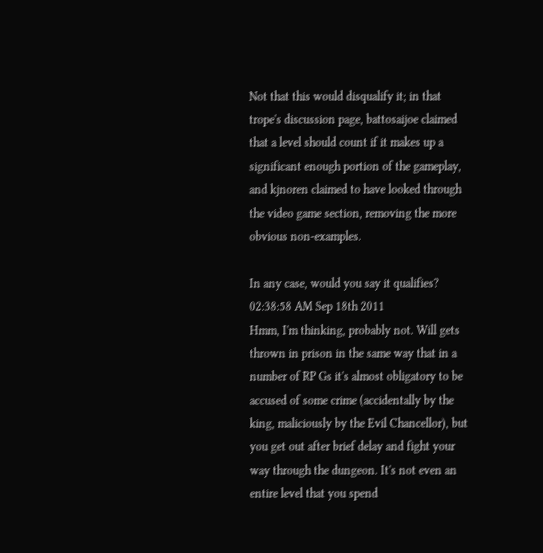Not that this would disqualify it; in that trope's discussion page, battosaijoe claimed that a level should count if it makes up a significant enough portion of the gameplay, and kjnoren claimed to have looked through the video game section, removing the more obvious non-examples.

In any case, would you say it qualifies?
02:38:58 AM Sep 18th 2011
Hmm, I'm thinking, probably not. Will gets thrown in prison in the same way that in a number of RP Gs it's almost obligatory to be accused of some crime (accidentally by the king, maliciously by the Evil Chancellor), but you get out after brief delay and fight your way through the dungeon. It's not even an entire level that you spend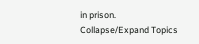in prison.
Collapse/Expand Topics